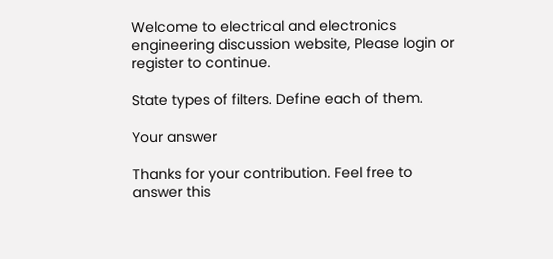Welcome to electrical and electronics engineering discussion website, Please login or register to continue.

State types of filters. Define each of them.

Your answer

Thanks for your contribution. Feel free to answer this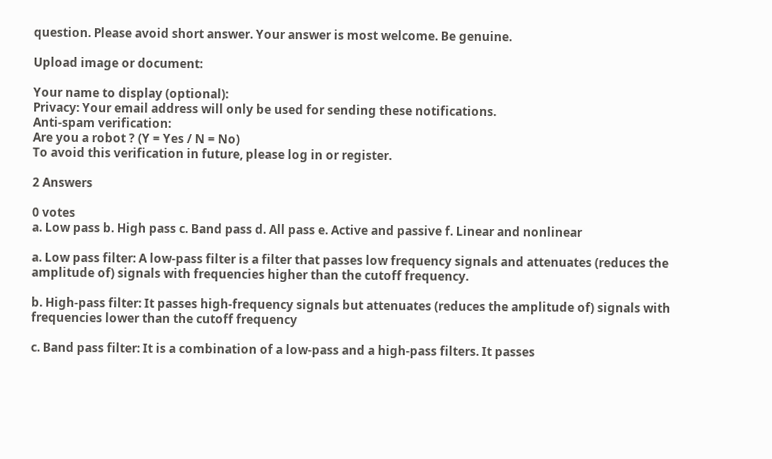question. Please avoid short answer. Your answer is most welcome. Be genuine.

Upload image or document:

Your name to display (optional):
Privacy: Your email address will only be used for sending these notifications.
Anti-spam verification:
Are you a robot ? (Y = Yes / N = No)
To avoid this verification in future, please log in or register.

2 Answers

0 votes
a. Low pass b. High pass c. Band pass d. All pass e. Active and passive f. Linear and nonlinear

a. Low pass filter: A low-pass filter is a filter that passes low frequency signals and attenuates (reduces the amplitude of) signals with frequencies higher than the cutoff frequency.

b. High-pass filter: It passes high-frequency signals but attenuates (reduces the amplitude of) signals with frequencies lower than the cutoff frequency

c. Band pass filter: It is a combination of a low-pass and a high-pass filters. It passes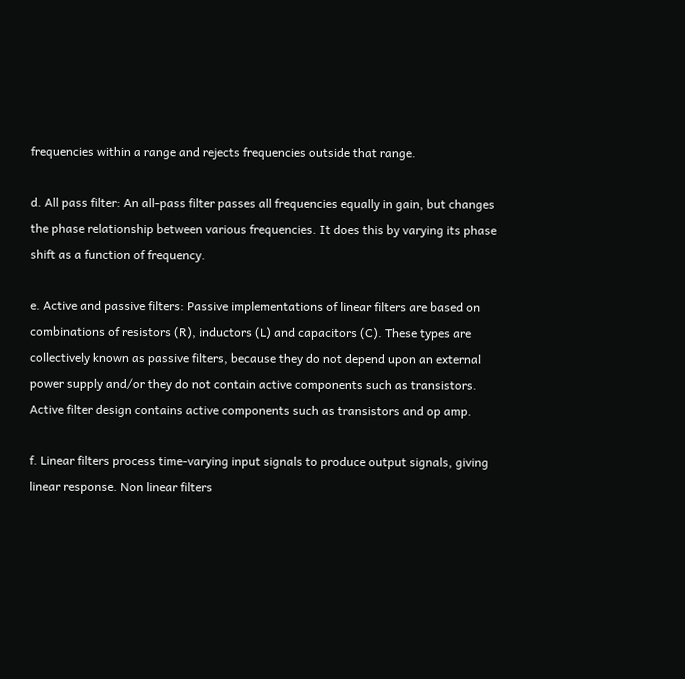frequencies within a range and rejects frequencies outside that range.

d. All pass filter: An all-pass filter passes all frequencies equally in gain, but changes the phase relationship between various frequencies. It does this by varying its phase shift as a function of frequency.

e. Active and passive filters: Passive implementations of linear filters are based on combinations of resistors (R), inductors (L) and capacitors (C). These types are collectively known as passive filters, because they do not depend upon an external power supply and/or they do not contain active components such as transistors. Active filter design contains active components such as transistors and op amp.

f. Linear filters process time-varying input signals to produce output signals, giving linear response. Non linear filters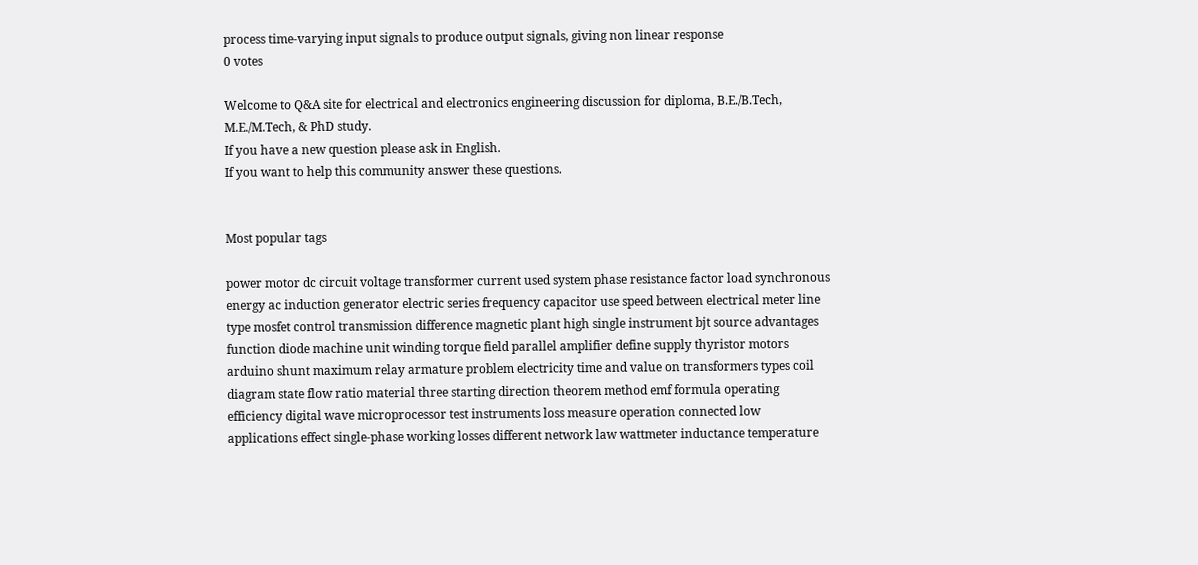process time-varying input signals to produce output signals, giving non linear response
0 votes

Welcome to Q&A site for electrical and electronics engineering discussion for diploma, B.E./B.Tech, M.E./M.Tech, & PhD study.
If you have a new question please ask in English.
If you want to help this community answer these questions.


Most popular tags

power motor dc circuit voltage transformer current used system phase resistance factor load synchronous energy ac induction generator electric series frequency capacitor use speed between electrical meter line type mosfet control transmission difference magnetic plant high single instrument bjt source advantages function diode machine unit winding torque field parallel amplifier define supply thyristor motors arduino shunt maximum relay armature problem electricity time and value on transformers types coil diagram state flow ratio material three starting direction theorem method emf formula operating efficiency digital wave microprocessor test instruments loss measure operation connected low applications effect single-phase working losses different network law wattmeter inductance temperature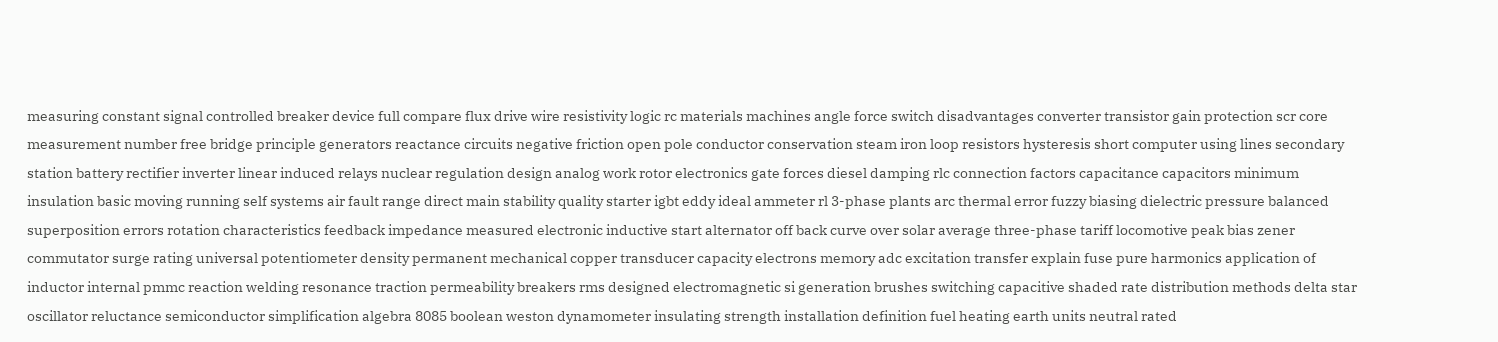measuring constant signal controlled breaker device full compare flux drive wire resistivity logic rc materials machines angle force switch disadvantages converter transistor gain protection scr core measurement number free bridge principle generators reactance circuits negative friction open pole conductor conservation steam iron loop resistors hysteresis short computer using lines secondary station battery rectifier inverter linear induced relays nuclear regulation design analog work rotor electronics gate forces diesel damping rlc connection factors capacitance capacitors minimum insulation basic moving running self systems air fault range direct main stability quality starter igbt eddy ideal ammeter rl 3-phase plants arc thermal error fuzzy biasing dielectric pressure balanced superposition errors rotation characteristics feedback impedance measured electronic inductive start alternator off back curve over solar average three-phase tariff locomotive peak bias zener commutator surge rating universal potentiometer density permanent mechanical copper transducer capacity electrons memory adc excitation transfer explain fuse pure harmonics application of inductor internal pmmc reaction welding resonance traction permeability breakers rms designed electromagnetic si generation brushes switching capacitive shaded rate distribution methods delta star oscillator reluctance semiconductor simplification algebra 8085 boolean weston dynamometer insulating strength installation definition fuel heating earth units neutral rated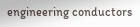engineering conductors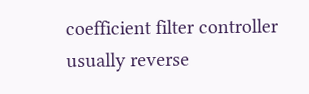coefficient filter controller usually reverse